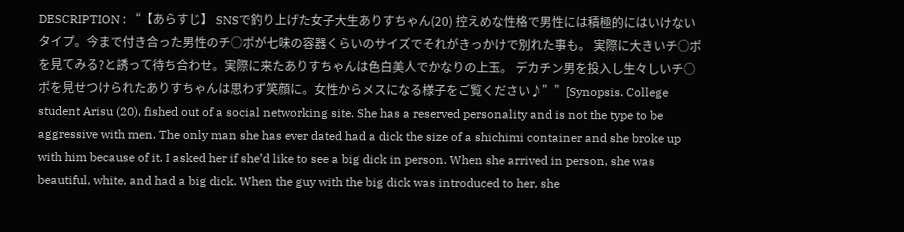DESCRIPTION : “【あらすじ】 SNSで釣り上げた女子大生ありすちゃん(20) 控えめな性格で男性には積極的にはいけないタイプ。今まで付き合った男性のチ○ポが七味の容器くらいのサイズでそれがきっかけで別れた事も。 実際に大きいチ○ポを見てみる?と誘って待ち合わせ。実際に来たありすちゃんは色白美人でかなりの上玉。 デカチン男を投入し生々しいチ○ポを見せつけられたありすちゃんは思わず笑顔に。女性からメスになる様子をご覧ください♪””[Synopsis. College student Arisu (20), fished out of a social networking site. She has a reserved personality and is not the type to be aggressive with men. The only man she has ever dated had a dick the size of a shichimi container and she broke up with him because of it. I asked her if she’d like to see a big dick in person. When she arrived in person, she was beautiful, white, and had a big dick. When the guy with the big dick was introduced to her, she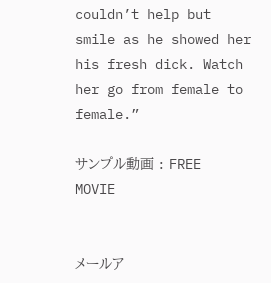couldn’t help but smile as he showed her his fresh dick. Watch her go from female to female.”

サンプル動画 : FREE MOVIE


メールア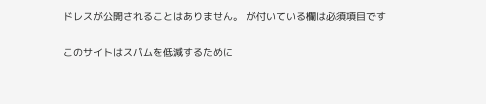ドレスが公開されることはありません。 が付いている欄は必須項目です

このサイトはスパムを低減するために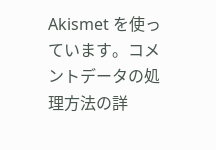Akismet を使っています。コメントデータの処理方法の詳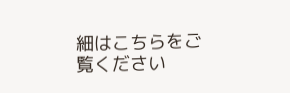細はこちらをご覧ください